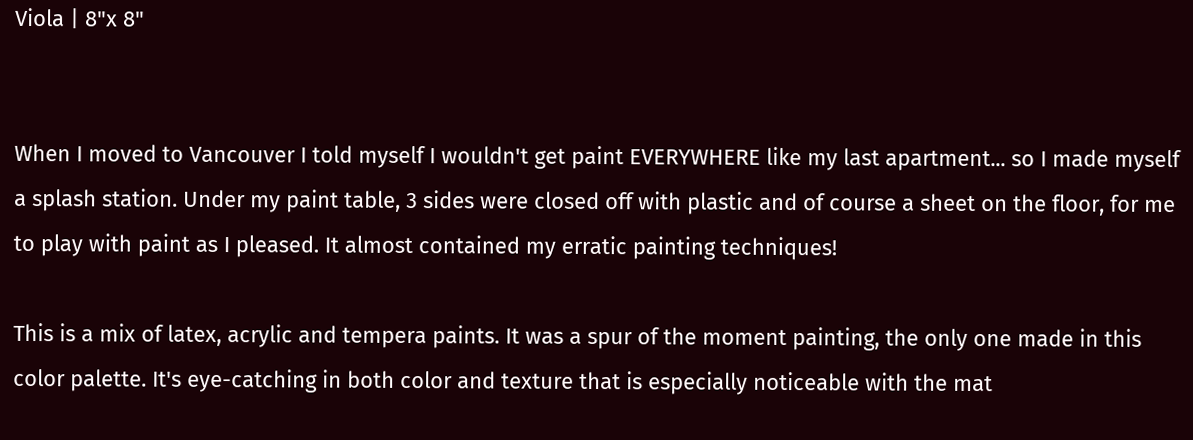Viola | 8"x 8"


When I moved to Vancouver I told myself I wouldn't get paint EVERYWHERE like my last apartment... so I made myself a splash station. Under my paint table, 3 sides were closed off with plastic and of course a sheet on the floor, for me to play with paint as I pleased. It almost contained my erratic painting techniques!

This is a mix of latex, acrylic and tempera paints. It was a spur of the moment painting, the only one made in this color palette. It's eye-catching in both color and texture that is especially noticeable with the mat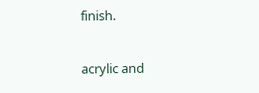finish.

acrylic and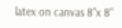latex on canvas 8"x 8"